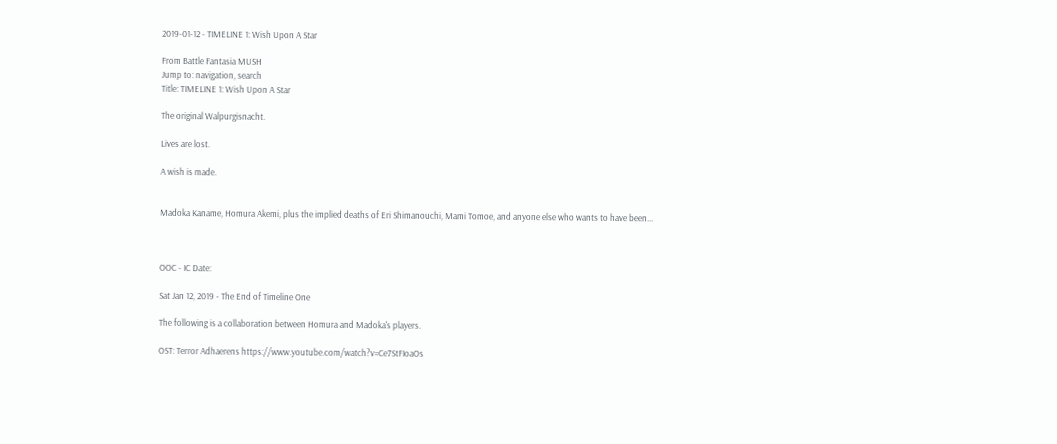2019-01-12 - TIMELINE 1: Wish Upon A Star

From Battle Fantasia MUSH
Jump to: navigation, search
Title: TIMELINE 1: Wish Upon A Star

The original Walpurgisnacht.

Lives are lost.

A wish is made.


Madoka Kaname, Homura Akemi, plus the implied deaths of Eri Shimanouchi, Mami Tomoe, and anyone else who wants to have been...



OOC - IC Date:

Sat Jan 12, 2019 - The End of Timeline One

The following is a collaboration between Homura and Madoka's players.

OST: Terror Adhaerens https://www.youtube.com/watch?v=Ce7StFIoaOs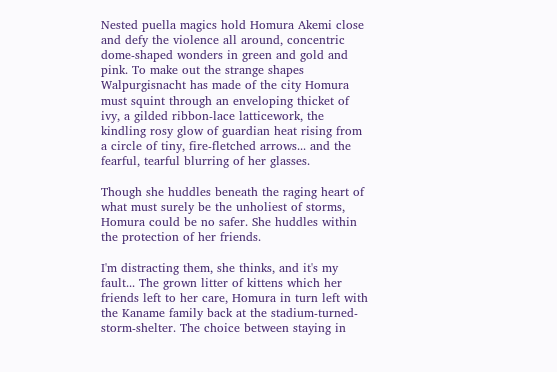Nested puella magics hold Homura Akemi close and defy the violence all around, concentric dome-shaped wonders in green and gold and pink. To make out the strange shapes Walpurgisnacht has made of the city Homura must squint through an enveloping thicket of ivy, a gilded ribbon-lace latticework, the kindling rosy glow of guardian heat rising from a circle of tiny, fire-fletched arrows... and the fearful, tearful blurring of her glasses.

Though she huddles beneath the raging heart of what must surely be the unholiest of storms, Homura could be no safer. She huddles within the protection of her friends.

I'm distracting them, she thinks, and it's my fault... The grown litter of kittens which her friends left to her care, Homura in turn left with the Kaname family back at the stadium-turned-storm-shelter. The choice between staying in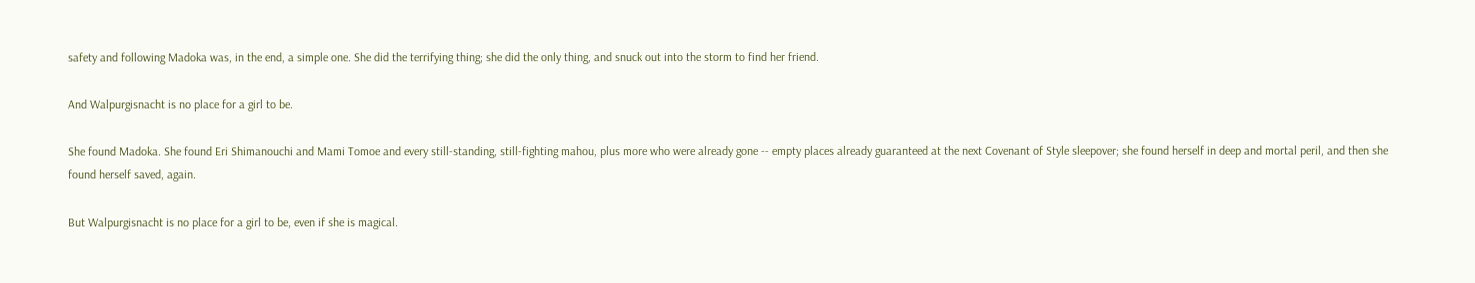safety and following Madoka was, in the end, a simple one. She did the terrifying thing; she did the only thing, and snuck out into the storm to find her friend.

And Walpurgisnacht is no place for a girl to be.

She found Madoka. She found Eri Shimanouchi and Mami Tomoe and every still-standing, still-fighting mahou, plus more who were already gone -- empty places already guaranteed at the next Covenant of Style sleepover; she found herself in deep and mortal peril, and then she found herself saved, again.

But Walpurgisnacht is no place for a girl to be, even if she is magical.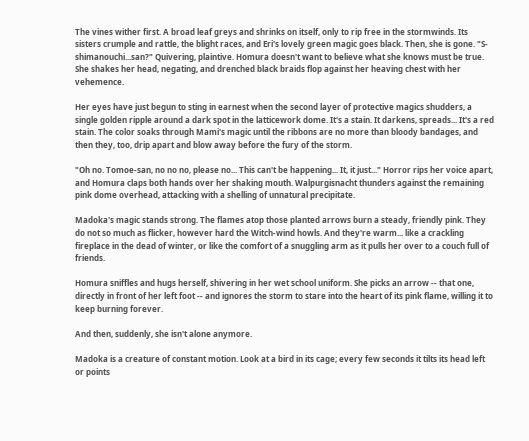The vines wither first. A broad leaf greys and shrinks on itself, only to rip free in the stormwinds. Its sisters crumple and rattle, the blight races, and Eri's lovely green magic goes black. Then, she is gone. "S-shimanouchi...san?" Quivering, plaintive. Homura doesn't want to believe what she knows must be true. She shakes her head, negating, and drenched black braids flop against her heaving chest with her vehemence.

Her eyes have just begun to sting in earnest when the second layer of protective magics shudders, a single golden ripple around a dark spot in the latticework dome. It's a stain. It darkens, spreads... It's a red stain. The color soaks through Mami's magic until the ribbons are no more than bloody bandages, and then they, too, drip apart and blow away before the fury of the storm.

"Oh no. Tomoe-san, no no no, please no... This can't be happening... It, it just..." Horror rips her voice apart, and Homura claps both hands over her shaking mouth. Walpurgisnacht thunders against the remaining pink dome overhead, attacking with a shelling of unnatural precipitate.

Madoka's magic stands strong. The flames atop those planted arrows burn a steady, friendly pink. They do not so much as flicker, however hard the Witch-wind howls. And they're warm... like a crackling fireplace in the dead of winter, or like the comfort of a snuggling arm as it pulls her over to a couch full of friends.

Homura sniffles and hugs herself, shivering in her wet school uniform. She picks an arrow -- that one, directly in front of her left foot -- and ignores the storm to stare into the heart of its pink flame, willing it to keep burning forever.

And then, suddenly, she isn't alone anymore.

Madoka is a creature of constant motion. Look at a bird in its cage; every few seconds it tilts its head left or points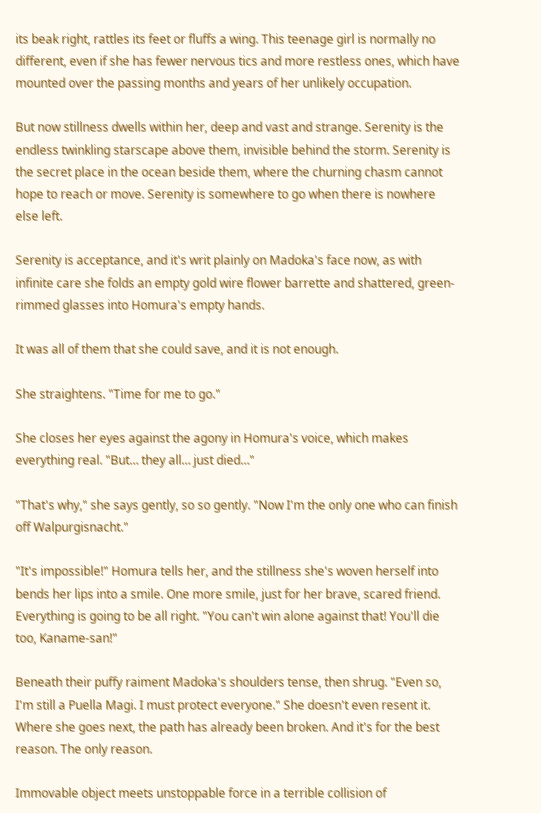its beak right, rattles its feet or fluffs a wing. This teenage girl is normally no different, even if she has fewer nervous tics and more restless ones, which have mounted over the passing months and years of her unlikely occupation.

But now stillness dwells within her, deep and vast and strange. Serenity is the endless twinkling starscape above them, invisible behind the storm. Serenity is the secret place in the ocean beside them, where the churning chasm cannot hope to reach or move. Serenity is somewhere to go when there is nowhere else left.

Serenity is acceptance, and it's writ plainly on Madoka's face now, as with infinite care she folds an empty gold wire flower barrette and shattered, green-rimmed glasses into Homura's empty hands.

It was all of them that she could save, and it is not enough.

She straightens. "Time for me to go."

She closes her eyes against the agony in Homura's voice, which makes everything real. "But… they all… just died…"

"That's why," she says gently, so so gently. "Now I'm the only one who can finish off Walpurgisnacht."

"It's impossible!" Homura tells her, and the stillness she's woven herself into bends her lips into a smile. One more smile, just for her brave, scared friend. Everything is going to be all right. "You can't win alone against that! You'll die too, Kaname-san!"

Beneath their puffy raiment Madoka's shoulders tense, then shrug. "Even so, I'm still a Puella Magi. I must protect everyone." She doesn't even resent it. Where she goes next, the path has already been broken. And it's for the best reason. The only reason.

Immovable object meets unstoppable force in a terrible collision of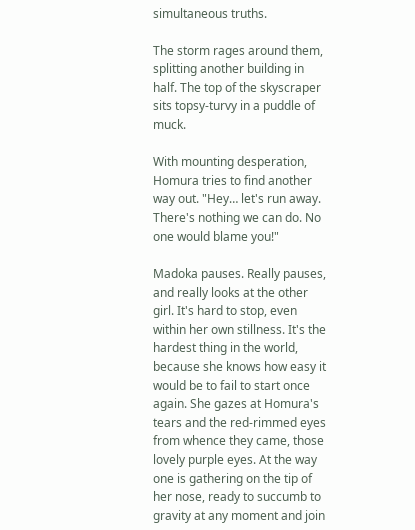simultaneous truths.

The storm rages around them, splitting another building in half. The top of the skyscraper sits topsy-turvy in a puddle of muck.

With mounting desperation, Homura tries to find another way out. "Hey… let's run away. There's nothing we can do. No one would blame you!"

Madoka pauses. Really pauses, and really looks at the other girl. It's hard to stop, even within her own stillness. It's the hardest thing in the world, because she knows how easy it would be to fail to start once again. She gazes at Homura's tears and the red-rimmed eyes from whence they came, those lovely purple eyes. At the way one is gathering on the tip of her nose, ready to succumb to gravity at any moment and join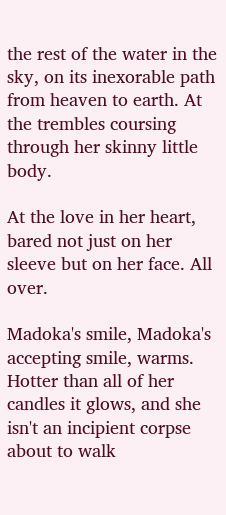the rest of the water in the sky, on its inexorable path from heaven to earth. At the trembles coursing through her skinny little body.

At the love in her heart, bared not just on her sleeve but on her face. All over.

Madoka's smile, Madoka's accepting smile, warms. Hotter than all of her candles it glows, and she isn't an incipient corpse about to walk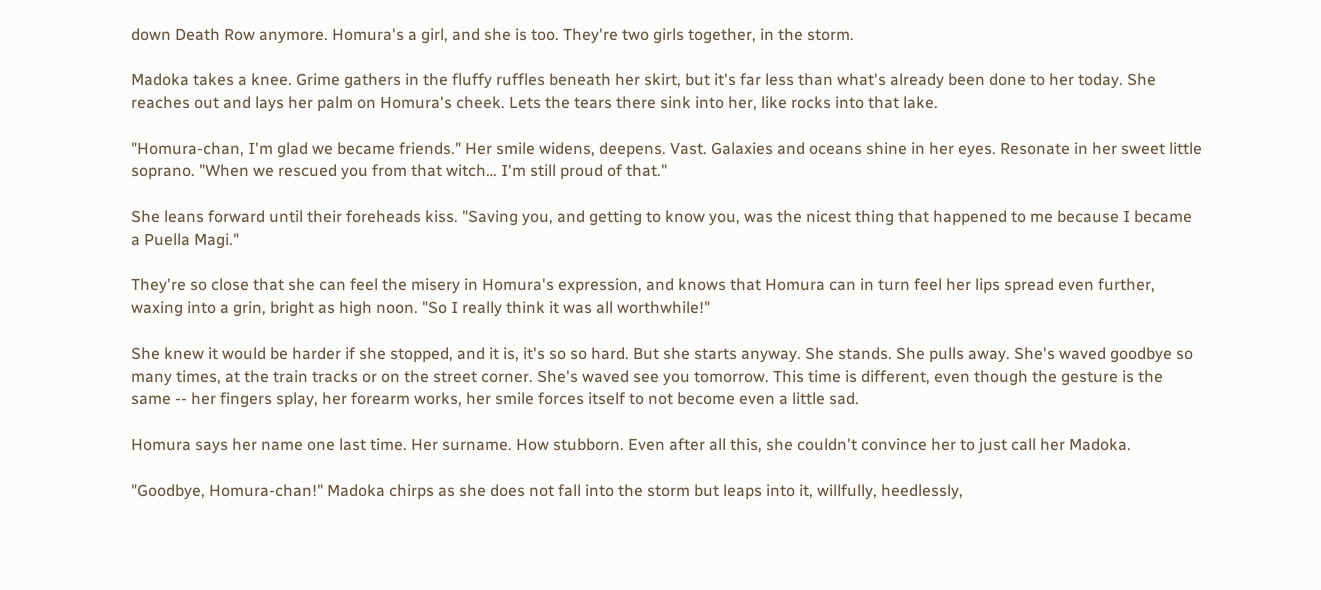down Death Row anymore. Homura's a girl, and she is too. They're two girls together, in the storm.

Madoka takes a knee. Grime gathers in the fluffy ruffles beneath her skirt, but it's far less than what's already been done to her today. She reaches out and lays her palm on Homura's cheek. Lets the tears there sink into her, like rocks into that lake.

"Homura-chan, I'm glad we became friends." Her smile widens, deepens. Vast. Galaxies and oceans shine in her eyes. Resonate in her sweet little soprano. "When we rescued you from that witch… I'm still proud of that."

She leans forward until their foreheads kiss. "Saving you, and getting to know you, was the nicest thing that happened to me because I became a Puella Magi."

They're so close that she can feel the misery in Homura's expression, and knows that Homura can in turn feel her lips spread even further, waxing into a grin, bright as high noon. "So I really think it was all worthwhile!"

She knew it would be harder if she stopped, and it is, it's so so hard. But she starts anyway. She stands. She pulls away. She's waved goodbye so many times, at the train tracks or on the street corner. She's waved see you tomorrow. This time is different, even though the gesture is the same -- her fingers splay, her forearm works, her smile forces itself to not become even a little sad.

Homura says her name one last time. Her surname. How stubborn. Even after all this, she couldn't convince her to just call her Madoka.

"Goodbye, Homura-chan!" Madoka chirps as she does not fall into the storm but leaps into it, willfully, heedlessly,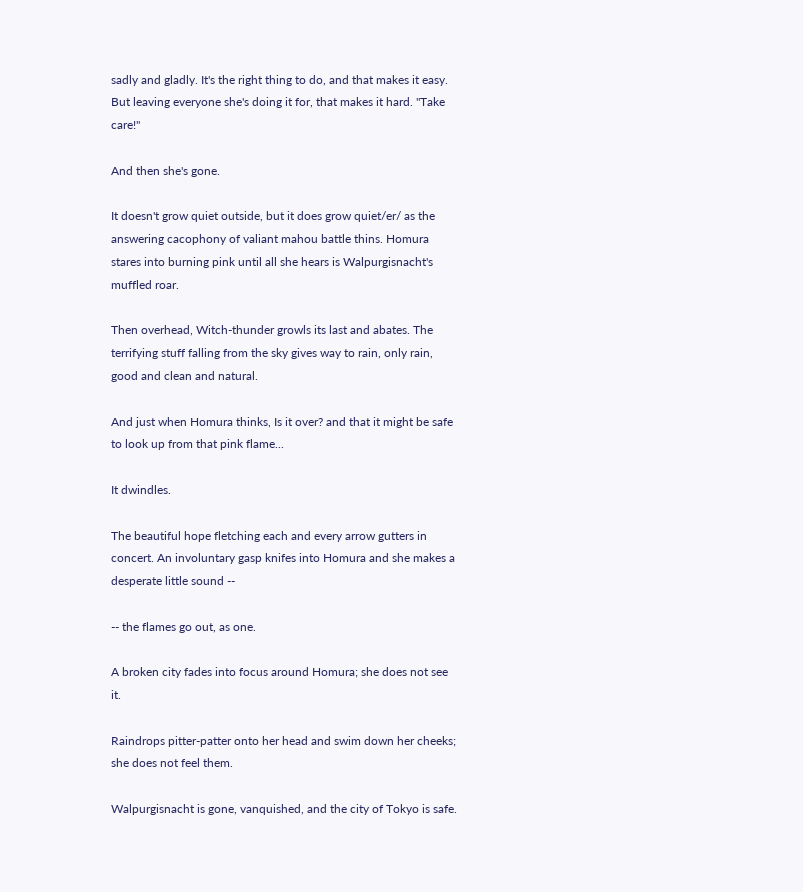sadly and gladly. It's the right thing to do, and that makes it easy. But leaving everyone she's doing it for, that makes it hard. "Take care!"

And then she's gone.

It doesn't grow quiet outside, but it does grow quiet/er/ as the answering cacophony of valiant mahou battle thins. Homura stares into burning pink until all she hears is Walpurgisnacht's muffled roar.

Then overhead, Witch-thunder growls its last and abates. The terrifying stuff falling from the sky gives way to rain, only rain, good and clean and natural.

And just when Homura thinks, Is it over? and that it might be safe to look up from that pink flame...

It dwindles.

The beautiful hope fletching each and every arrow gutters in concert. An involuntary gasp knifes into Homura and she makes a desperate little sound --

-- the flames go out, as one.

A broken city fades into focus around Homura; she does not see it.

Raindrops pitter-patter onto her head and swim down her cheeks; she does not feel them.

Walpurgisnacht is gone, vanquished, and the city of Tokyo is safe.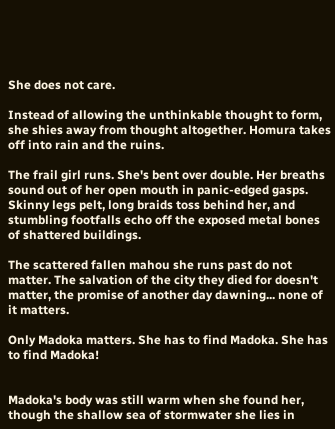She does not care.

Instead of allowing the unthinkable thought to form, she shies away from thought altogether. Homura takes off into rain and the ruins.

The frail girl runs. She's bent over double. Her breaths sound out of her open mouth in panic-edged gasps. Skinny legs pelt, long braids toss behind her, and stumbling footfalls echo off the exposed metal bones of shattered buildings.

The scattered fallen mahou she runs past do not matter. The salvation of the city they died for doesn't matter, the promise of another day dawning... none of it matters.

Only Madoka matters. She has to find Madoka. She has to find Madoka!


Madoka's body was still warm when she found her, though the shallow sea of stormwater she lies in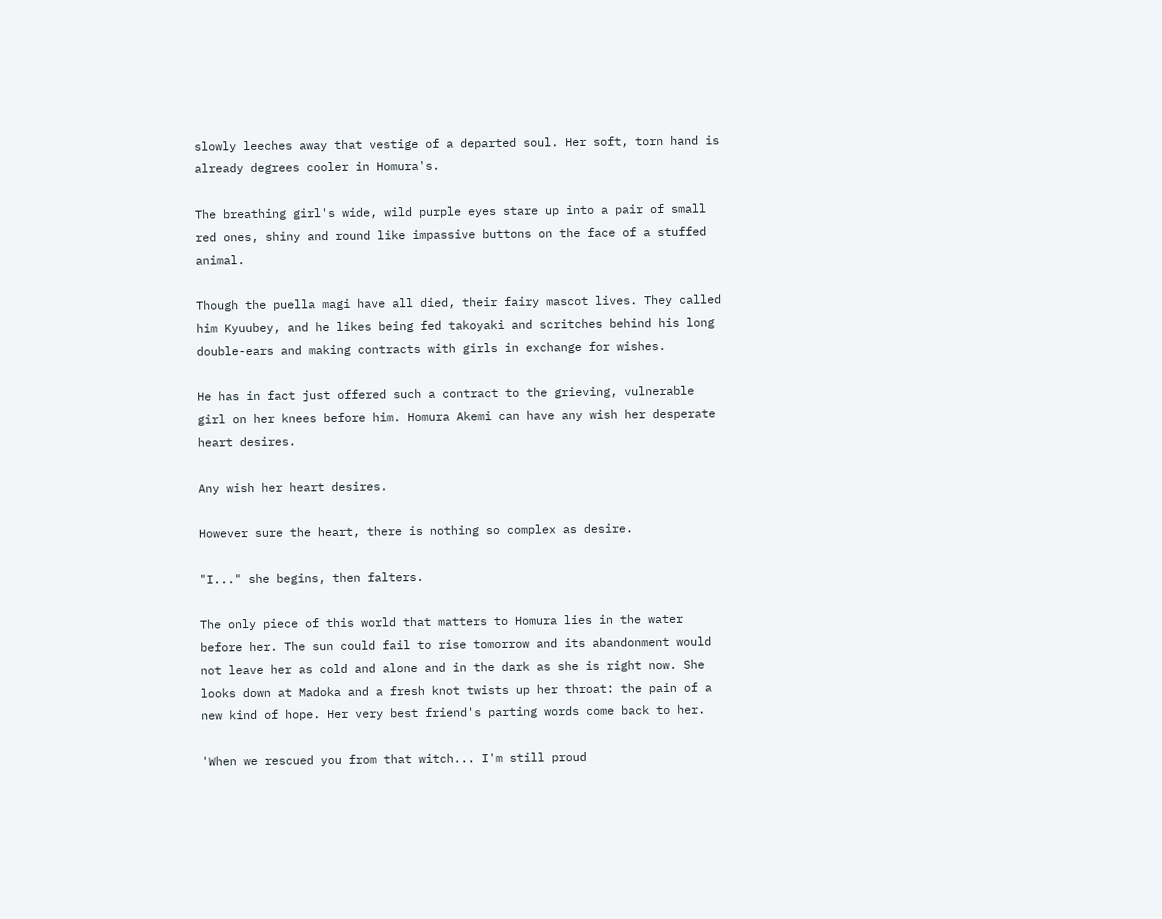slowly leeches away that vestige of a departed soul. Her soft, torn hand is already degrees cooler in Homura's.

The breathing girl's wide, wild purple eyes stare up into a pair of small red ones, shiny and round like impassive buttons on the face of a stuffed animal.

Though the puella magi have all died, their fairy mascot lives. They called him Kyuubey, and he likes being fed takoyaki and scritches behind his long double-ears and making contracts with girls in exchange for wishes.

He has in fact just offered such a contract to the grieving, vulnerable girl on her knees before him. Homura Akemi can have any wish her desperate heart desires.

Any wish her heart desires.

However sure the heart, there is nothing so complex as desire.

"I..." she begins, then falters.

The only piece of this world that matters to Homura lies in the water before her. The sun could fail to rise tomorrow and its abandonment would not leave her as cold and alone and in the dark as she is right now. She looks down at Madoka and a fresh knot twists up her throat: the pain of a new kind of hope. Her very best friend's parting words come back to her.

'When we rescued you from that witch... I'm still proud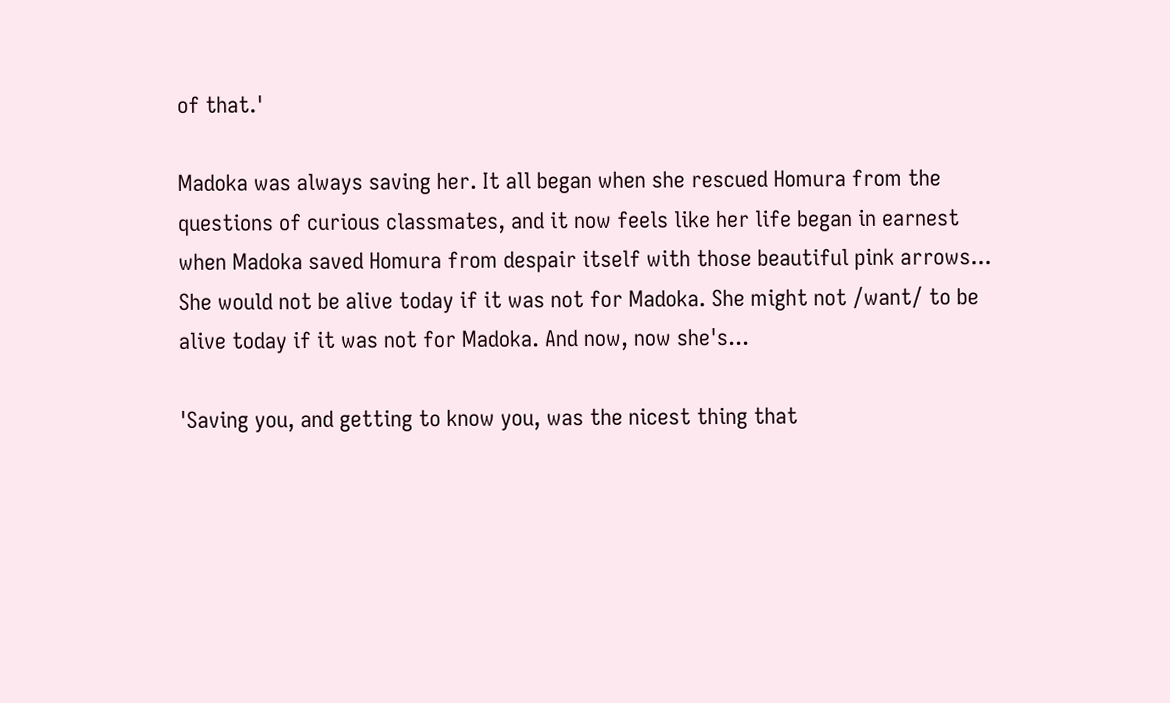of that.'

Madoka was always saving her. It all began when she rescued Homura from the questions of curious classmates, and it now feels like her life began in earnest when Madoka saved Homura from despair itself with those beautiful pink arrows... She would not be alive today if it was not for Madoka. She might not /want/ to be alive today if it was not for Madoka. And now, now she's...

'Saving you, and getting to know you, was the nicest thing that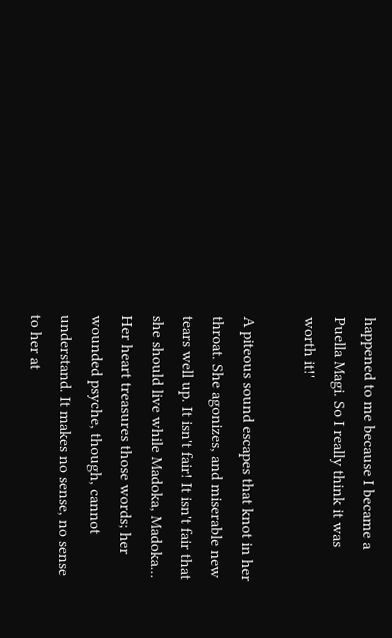happened to me because I became a Puella Magi. So I really think it was worth it!'

A piteous sound escapes that knot in her throat. She agonizes, and miserable new tears well up. It isn't fair! It isn't fair that she should live while Madoka, Madoka... Her heart treasures those words; her wounded psyche, though, cannot understand. It makes no sense, no sense to her at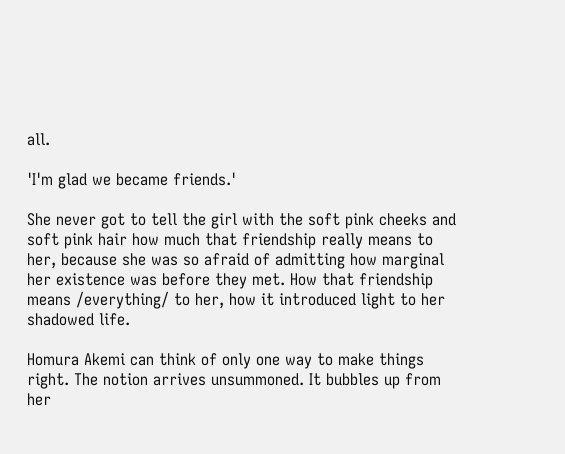all.

'I'm glad we became friends.'

She never got to tell the girl with the soft pink cheeks and soft pink hair how much that friendship really means to her, because she was so afraid of admitting how marginal her existence was before they met. How that friendship means /everything/ to her, how it introduced light to her shadowed life.

Homura Akemi can think of only one way to make things right. The notion arrives unsummoned. It bubbles up from her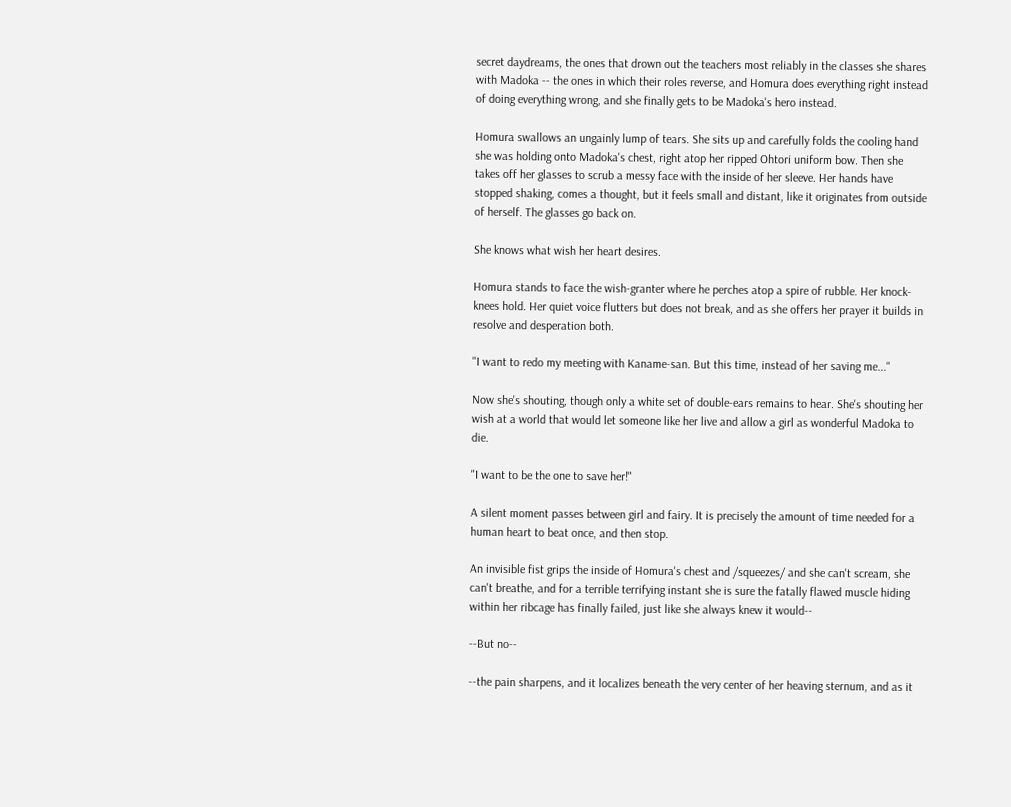secret daydreams, the ones that drown out the teachers most reliably in the classes she shares with Madoka -- the ones in which their roles reverse, and Homura does everything right instead of doing everything wrong, and she finally gets to be Madoka's hero instead.

Homura swallows an ungainly lump of tears. She sits up and carefully folds the cooling hand she was holding onto Madoka's chest, right atop her ripped Ohtori uniform bow. Then she takes off her glasses to scrub a messy face with the inside of her sleeve. Her hands have stopped shaking, comes a thought, but it feels small and distant, like it originates from outside of herself. The glasses go back on.

She knows what wish her heart desires.

Homura stands to face the wish-granter where he perches atop a spire of rubble. Her knock-knees hold. Her quiet voice flutters but does not break, and as she offers her prayer it builds in resolve and desperation both.

"I want to redo my meeting with Kaname-san. But this time, instead of her saving me..."

Now she's shouting, though only a white set of double-ears remains to hear. She's shouting her wish at a world that would let someone like her live and allow a girl as wonderful Madoka to die.

"I want to be the one to save her!"

A silent moment passes between girl and fairy. It is precisely the amount of time needed for a human heart to beat once, and then stop.

An invisible fist grips the inside of Homura's chest and /squeezes/ and she can't scream, she can't breathe, and for a terrible terrifying instant she is sure the fatally flawed muscle hiding within her ribcage has finally failed, just like she always knew it would--

--But no--

--the pain sharpens, and it localizes beneath the very center of her heaving sternum, and as it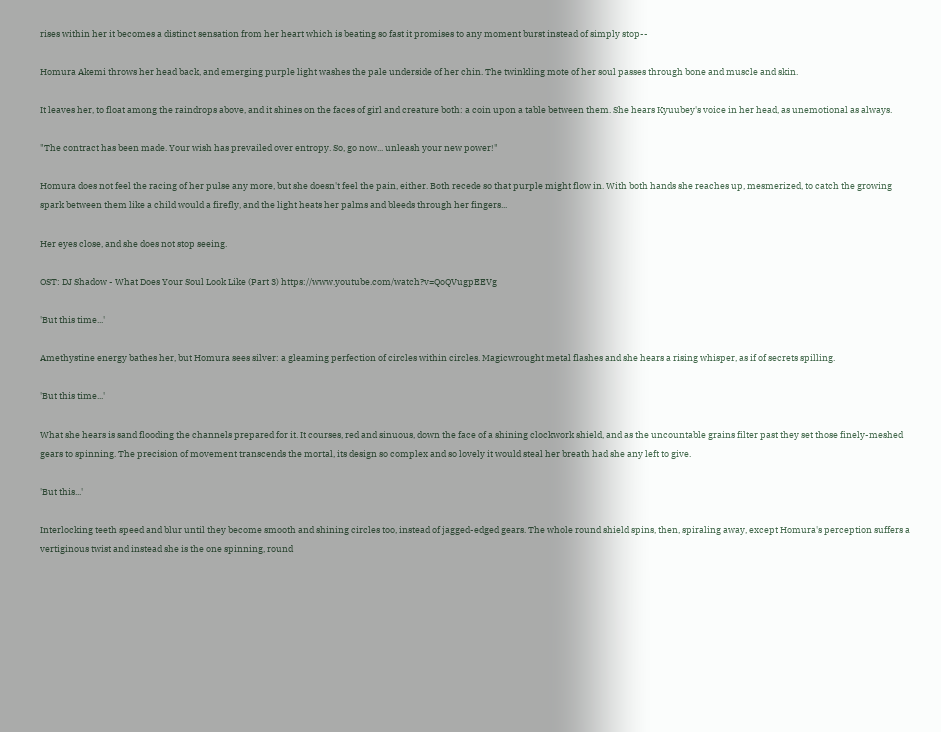rises within her it becomes a distinct sensation from her heart which is beating so fast it promises to any moment burst instead of simply stop--

Homura Akemi throws her head back, and emerging purple light washes the pale underside of her chin. The twinkling mote of her soul passes through bone and muscle and skin.

It leaves her, to float among the raindrops above, and it shines on the faces of girl and creature both: a coin upon a table between them. She hears Kyuubey's voice in her head, as unemotional as always.

"The contract has been made. Your wish has prevailed over entropy. So, go now... unleash your new power!"

Homura does not feel the racing of her pulse any more, but she doesn't feel the pain, either. Both recede so that purple might flow in. With both hands she reaches up, mesmerized, to catch the growing spark between them like a child would a firefly, and the light heats her palms and bleeds through her fingers...

Her eyes close, and she does not stop seeing.

OST: DJ Shadow - What Does Your Soul Look Like (Part 3) https://www.youtube.com/watch?v=QoQVugpEEVg

'But this time...'

Amethystine energy bathes her, but Homura sees silver: a gleaming perfection of circles within circles. Magicwrought metal flashes and she hears a rising whisper, as if of secrets spilling.

'But this time...'

What she hears is sand flooding the channels prepared for it. It courses, red and sinuous, down the face of a shining clockwork shield, and as the uncountable grains filter past they set those finely-meshed gears to spinning. The precision of movement transcends the mortal, its design so complex and so lovely it would steal her breath had she any left to give.

'But this...'

Interlocking teeth speed and blur until they become smooth and shining circles too, instead of jagged-edged gears. The whole round shield spins, then, spiraling away, except Homura's perception suffers a vertiginous twist and instead she is the one spinning, round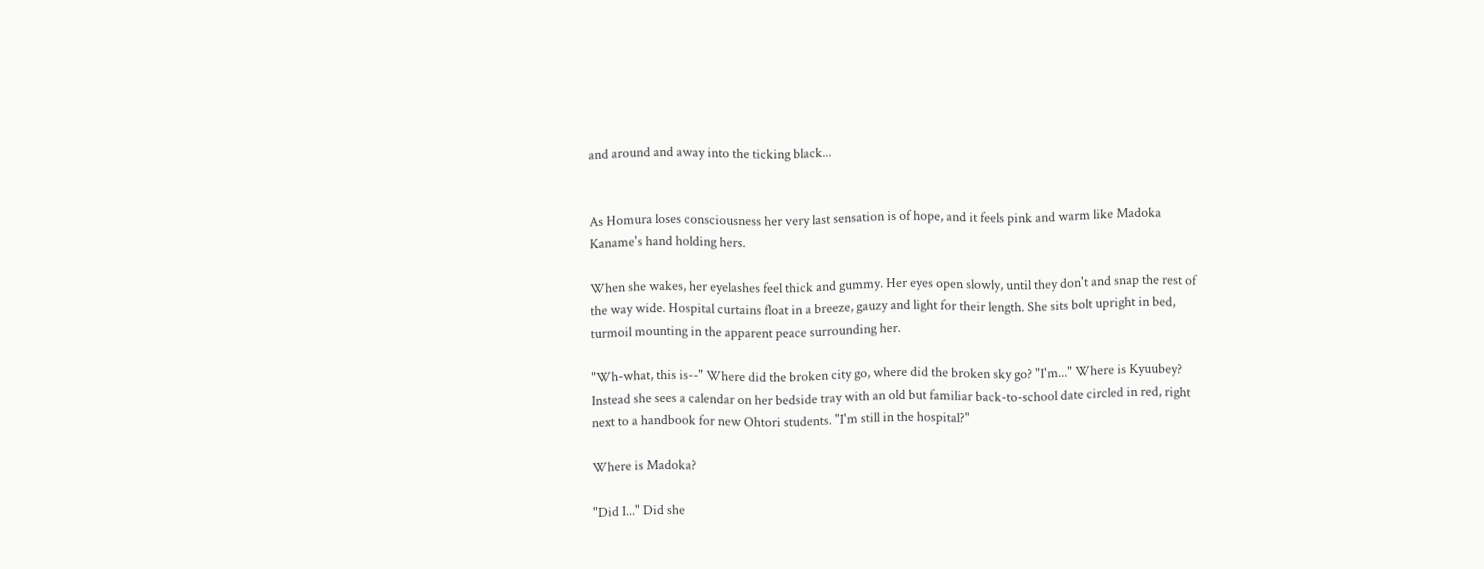and around and away into the ticking black...


As Homura loses consciousness her very last sensation is of hope, and it feels pink and warm like Madoka Kaname's hand holding hers.

When she wakes, her eyelashes feel thick and gummy. Her eyes open slowly, until they don't and snap the rest of the way wide. Hospital curtains float in a breeze, gauzy and light for their length. She sits bolt upright in bed, turmoil mounting in the apparent peace surrounding her.

"Wh-what, this is--" Where did the broken city go, where did the broken sky go? "I'm..." Where is Kyuubey? Instead she sees a calendar on her bedside tray with an old but familiar back-to-school date circled in red, right next to a handbook for new Ohtori students. "I'm still in the hospital?"

Where is Madoka?

"Did I..." Did she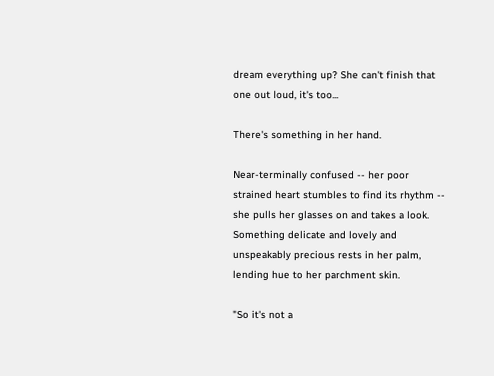dream everything up? She can't finish that one out loud, it's too...

There's something in her hand.

Near-terminally confused -- her poor strained heart stumbles to find its rhythm -- she pulls her glasses on and takes a look. Something delicate and lovely and unspeakably precious rests in her palm, lending hue to her parchment skin.

"So it's not a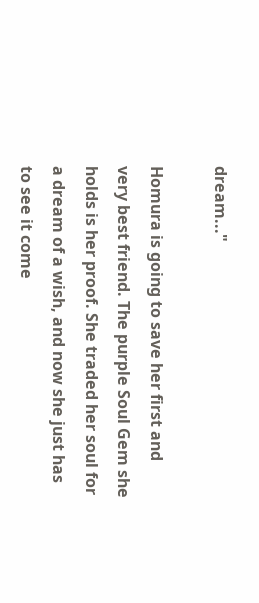dream..."

Homura is going to save her first and very best friend. The purple Soul Gem she holds is her proof. She traded her soul for a dream of a wish, and now she just has to see it come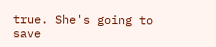true. She's going to save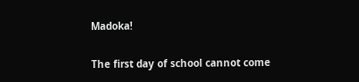Madoka!

The first day of school cannot come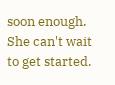soon enough. She can't wait to get started.